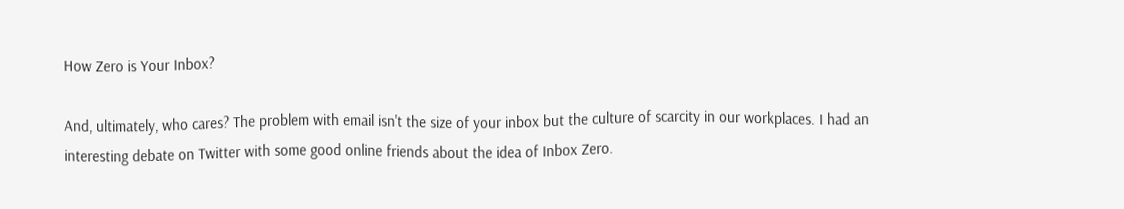How Zero is Your Inbox?

And, ultimately, who cares? The problem with email isn't the size of your inbox but the culture of scarcity in our workplaces. I had an interesting debate on Twitter with some good online friends about the idea of Inbox Zero.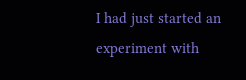I had just started an experiment with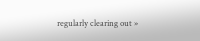regularly clearing out »